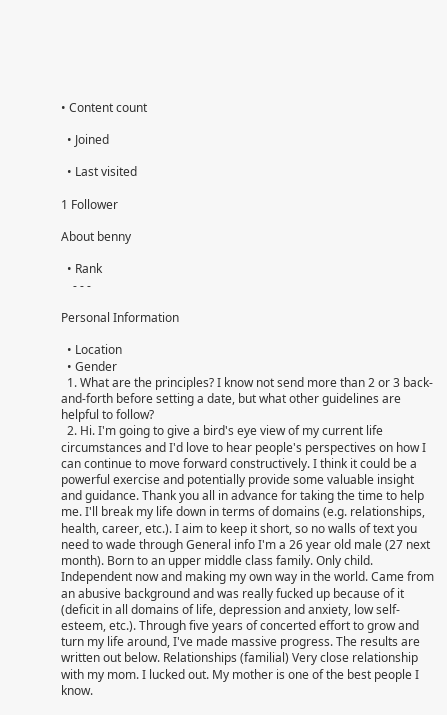• Content count

  • Joined

  • Last visited

1 Follower

About benny

  • Rank
    - - -

Personal Information

  • Location
  • Gender
  1. What are the principles? I know not send more than 2 or 3 back-and-forth before setting a date, but what other guidelines are helpful to follow?
  2. Hi. I'm going to give a bird's eye view of my current life circumstances and I'd love to hear people's perspectives on how I can continue to move forward constructively. I think it could be a powerful exercise and potentially provide some valuable insight and guidance. Thank you all in advance for taking the time to help me. I'll break my life down in terms of domains (e.g. relationships, health, career, etc.). I aim to keep it short, so no walls of text you need to wade through General info I'm a 26 year old male (27 next month). Born to an upper middle class family. Only child. Independent now and making my own way in the world. Came from an abusive background and was really fucked up because of it (deficit in all domains of life, depression and anxiety, low self-esteem, etc.). Through five years of concerted effort to grow and turn my life around, I've made massive progress. The results are written out below. Relationships (familial) Very close relationship with my mom. I lucked out. My mother is one of the best people I know.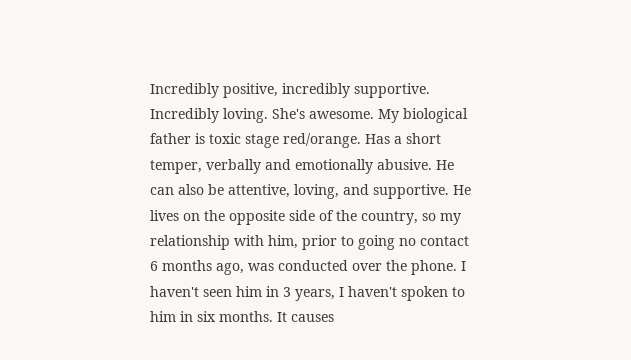Incredibly positive, incredibly supportive. Incredibly loving. She's awesome. My biological father is toxic stage red/orange. Has a short temper, verbally and emotionally abusive. He can also be attentive, loving, and supportive. He lives on the opposite side of the country, so my relationship with him, prior to going no contact 6 months ago, was conducted over the phone. I haven't seen him in 3 years, I haven't spoken to him in six months. It causes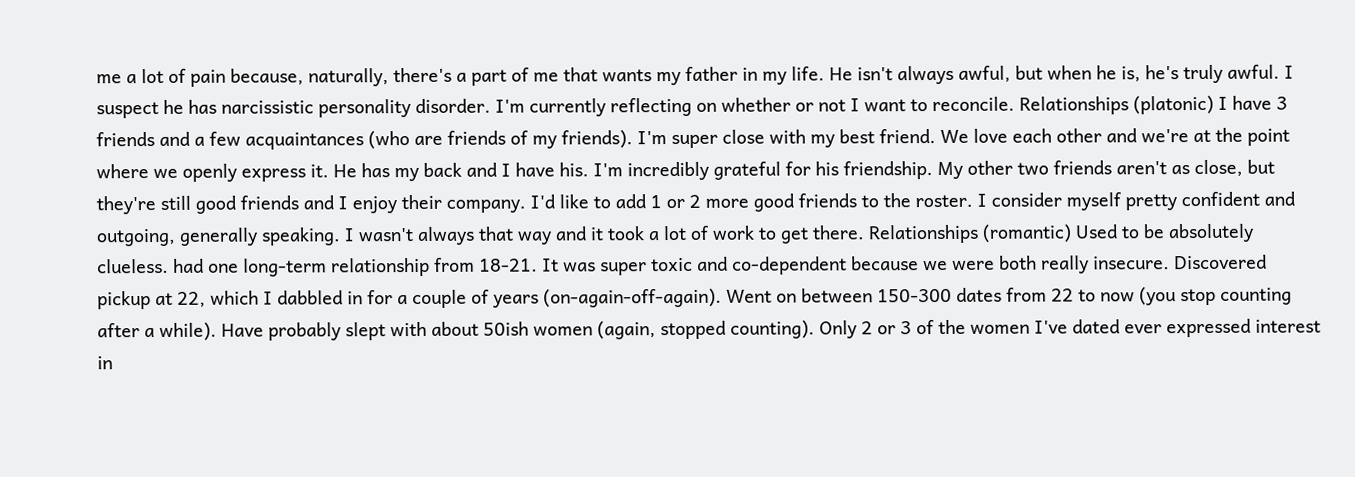me a lot of pain because, naturally, there's a part of me that wants my father in my life. He isn't always awful, but when he is, he's truly awful. I suspect he has narcissistic personality disorder. I'm currently reflecting on whether or not I want to reconcile. Relationships (platonic) I have 3 friends and a few acquaintances (who are friends of my friends). I'm super close with my best friend. We love each other and we're at the point where we openly express it. He has my back and I have his. I'm incredibly grateful for his friendship. My other two friends aren't as close, but they're still good friends and I enjoy their company. I'd like to add 1 or 2 more good friends to the roster. I consider myself pretty confident and outgoing, generally speaking. I wasn't always that way and it took a lot of work to get there. Relationships (romantic) Used to be absolutely clueless. had one long-term relationship from 18-21. It was super toxic and co-dependent because we were both really insecure. Discovered pickup at 22, which I dabbled in for a couple of years (on-again-off-again). Went on between 150-300 dates from 22 to now (you stop counting after a while). Have probably slept with about 50ish women (again, stopped counting). Only 2 or 3 of the women I've dated ever expressed interest in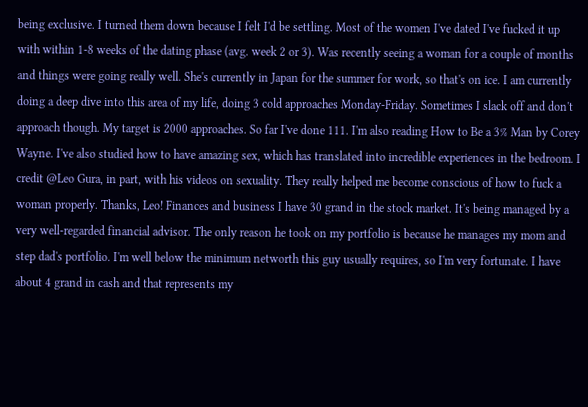being exclusive. I turned them down because I felt I'd be settling. Most of the women I've dated I've fucked it up with within 1-8 weeks of the dating phase (avg. week 2 or 3). Was recently seeing a woman for a couple of months and things were going really well. She's currently in Japan for the summer for work, so that's on ice. I am currently doing a deep dive into this area of my life, doing 3 cold approaches Monday-Friday. Sometimes I slack off and don't approach though. My target is 2000 approaches. So far I've done 111. I'm also reading How to Be a 3% Man by Corey Wayne. I've also studied how to have amazing sex, which has translated into incredible experiences in the bedroom. I credit @Leo Gura, in part, with his videos on sexuality. They really helped me become conscious of how to fuck a woman properly. Thanks, Leo! Finances and business I have 30 grand in the stock market. It's being managed by a very well-regarded financial advisor. The only reason he took on my portfolio is because he manages my mom and step dad's portfolio. I'm well below the minimum networth this guy usually requires, so I'm very fortunate. I have about 4 grand in cash and that represents my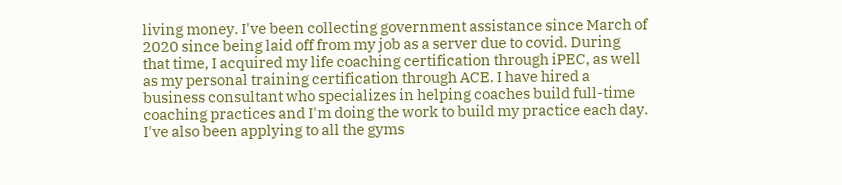living money. I've been collecting government assistance since March of 2020 since being laid off from my job as a server due to covid. During that time, I acquired my life coaching certification through iPEC, as well as my personal training certification through ACE. I have hired a business consultant who specializes in helping coaches build full-time coaching practices and I'm doing the work to build my practice each day. I've also been applying to all the gyms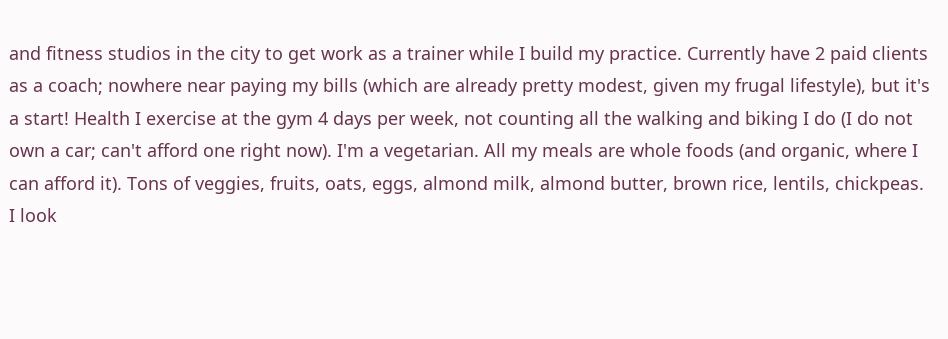and fitness studios in the city to get work as a trainer while I build my practice. Currently have 2 paid clients as a coach; nowhere near paying my bills (which are already pretty modest, given my frugal lifestyle), but it's a start! Health I exercise at the gym 4 days per week, not counting all the walking and biking I do (I do not own a car; can't afford one right now). I'm a vegetarian. All my meals are whole foods (and organic, where I can afford it). Tons of veggies, fruits, oats, eggs, almond milk, almond butter, brown rice, lentils, chickpeas. I look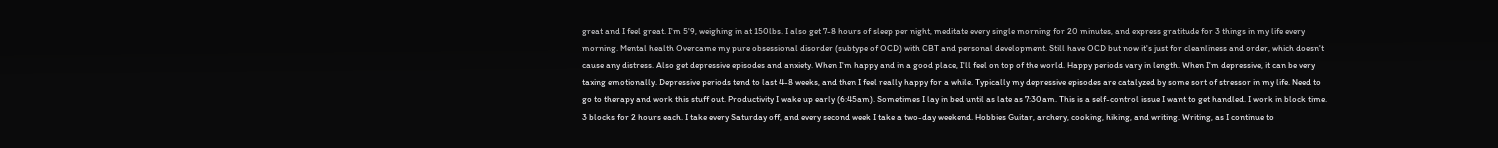great and I feel great. I'm 5'9, weighing in at 150lbs. I also get 7-8 hours of sleep per night, meditate every single morning for 20 minutes, and express gratitude for 3 things in my life every morning. Mental health Overcame my pure obsessional disorder (subtype of OCD) with CBT and personal development. Still have OCD but now it's just for cleanliness and order, which doesn't cause any distress. Also get depressive episodes and anxiety. When I'm happy and in a good place, I'll feel on top of the world. Happy periods vary in length. When I'm depressive, it can be very taxing emotionally. Depressive periods tend to last 4-8 weeks, and then I feel really happy for a while. Typically my depressive episodes are catalyzed by some sort of stressor in my life. Need to go to therapy and work this stuff out. Productivity I wake up early (6:45am). Sometimes I lay in bed until as late as 7:30am. This is a self-control issue I want to get handled. I work in block time. 3 blocks for 2 hours each. I take every Saturday off, and every second week I take a two-day weekend. Hobbies Guitar, archery, cooking, hiking, and writing. Writing, as I continue to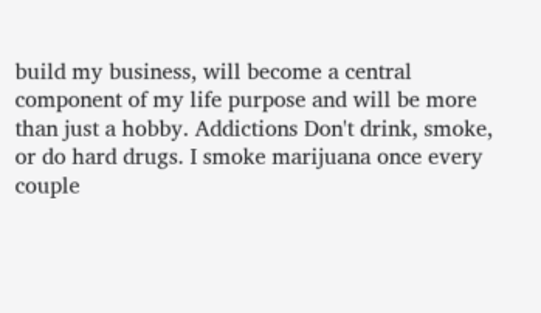build my business, will become a central component of my life purpose and will be more than just a hobby. Addictions Don't drink, smoke, or do hard drugs. I smoke marijuana once every couple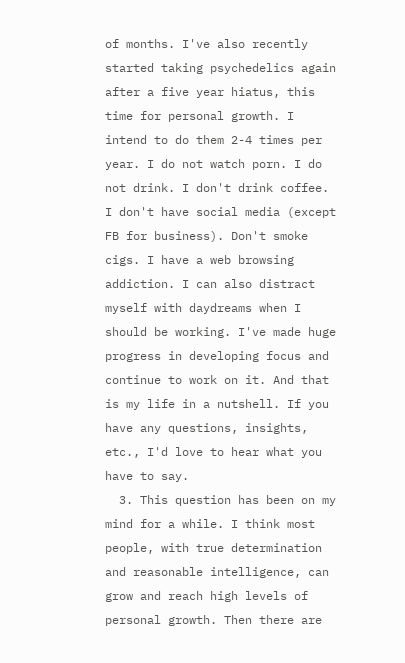of months. I've also recently started taking psychedelics again after a five year hiatus, this time for personal growth. I intend to do them 2-4 times per year. I do not watch porn. I do not drink. I don't drink coffee. I don't have social media (except FB for business). Don't smoke cigs. I have a web browsing addiction. I can also distract myself with daydreams when I should be working. I've made huge progress in developing focus and continue to work on it. And that is my life in a nutshell. If you have any questions, insights, etc., I'd love to hear what you have to say.
  3. This question has been on my mind for a while. I think most people, with true determination and reasonable intelligence, can grow and reach high levels of personal growth. Then there are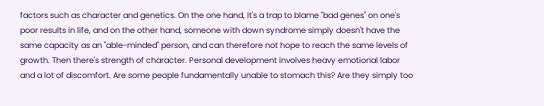factors such as character and genetics. On the one hand, It's a trap to blame "bad genes" on one's poor results in life, and on the other hand, someone with down syndrome simply doesn't have the same capacity as an "able-minded" person, and can therefore not hope to reach the same levels of growth. Then there's strength of character. Personal development involves heavy emotional labor and a lot of discomfort. Are some people fundamentally unable to stomach this? Are they simply too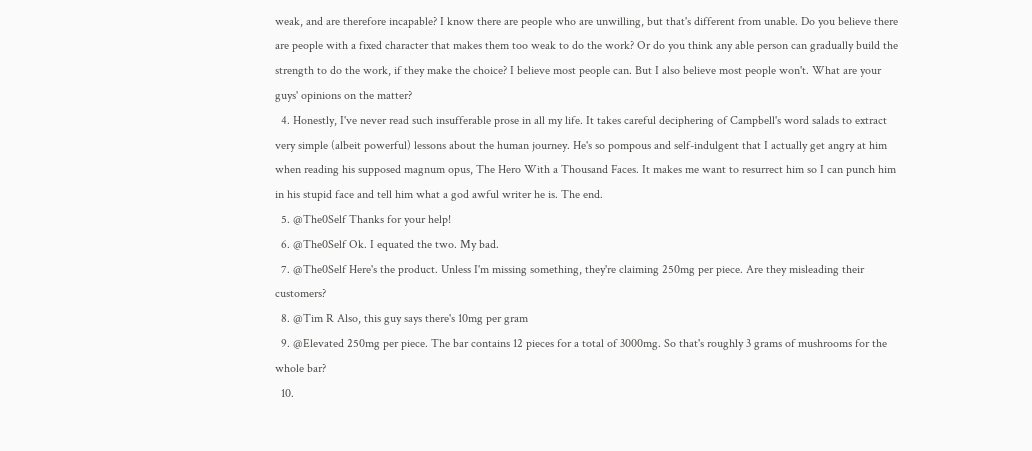weak, and are therefore incapable? I know there are people who are unwilling, but that's different from unable. Do you believe there are people with a fixed character that makes them too weak to do the work? Or do you think any able person can gradually build the strength to do the work, if they make the choice? I believe most people can. But I also believe most people won't. What are your guys' opinions on the matter?
  4. Honestly, I've never read such insufferable prose in all my life. It takes careful deciphering of Campbell's word salads to extract very simple (albeit powerful) lessons about the human journey. He's so pompous and self-indulgent that I actually get angry at him when reading his supposed magnum opus, The Hero With a Thousand Faces. It makes me want to resurrect him so I can punch him in his stupid face and tell him what a god awful writer he is. The end.
  5. @The0Self Thanks for your help!
  6. @The0Self Ok. I equated the two. My bad.
  7. @The0Self Here's the product. Unless I'm missing something, they're claiming 250mg per piece. Are they misleading their customers?
  8. @Tim R Also, this guy says there's 10mg per gram
  9. @Elevated 250mg per piece. The bar contains 12 pieces for a total of 3000mg. So that's roughly 3 grams of mushrooms for the whole bar?
  10.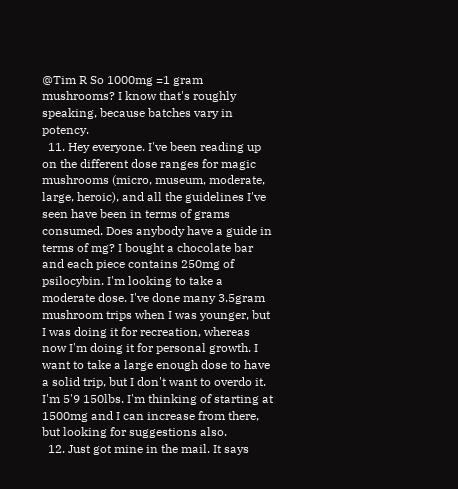@Tim R So 1000mg =1 gram mushrooms? I know that's roughly speaking, because batches vary in potency.
  11. Hey everyone. I've been reading up on the different dose ranges for magic mushrooms (micro, museum, moderate, large, heroic), and all the guidelines I've seen have been in terms of grams consumed. Does anybody have a guide in terms of mg? I bought a chocolate bar and each piece contains 250mg of psilocybin. I'm looking to take a moderate dose. I've done many 3.5gram mushroom trips when I was younger, but I was doing it for recreation, whereas now I'm doing it for personal growth. I want to take a large enough dose to have a solid trip, but I don't want to overdo it. I'm 5'9 150lbs. I'm thinking of starting at 1500mg and I can increase from there, but looking for suggestions also.
  12. Just got mine in the mail. It says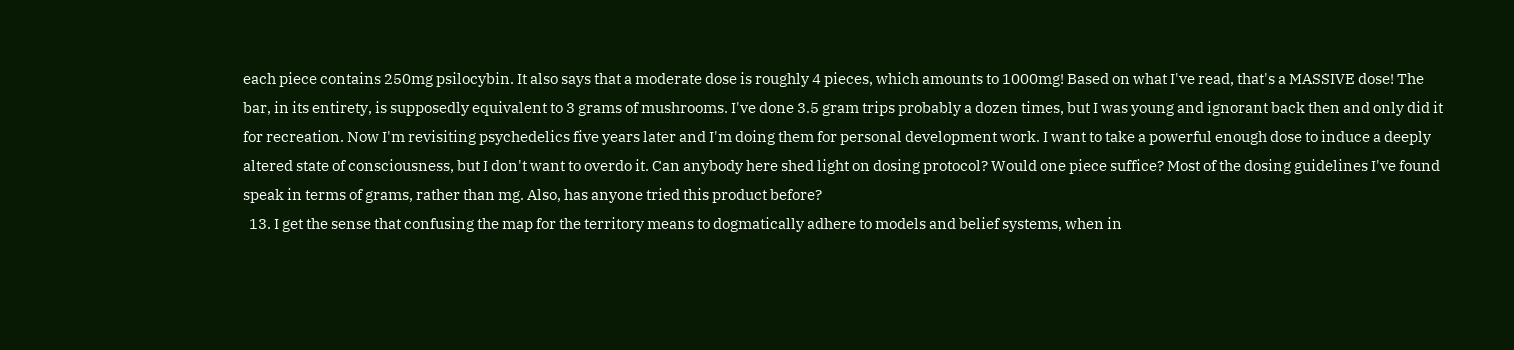each piece contains 250mg psilocybin. It also says that a moderate dose is roughly 4 pieces, which amounts to 1000mg! Based on what I've read, that's a MASSIVE dose! The bar, in its entirety, is supposedly equivalent to 3 grams of mushrooms. I've done 3.5 gram trips probably a dozen times, but I was young and ignorant back then and only did it for recreation. Now I'm revisiting psychedelics five years later and I'm doing them for personal development work. I want to take a powerful enough dose to induce a deeply altered state of consciousness, but I don't want to overdo it. Can anybody here shed light on dosing protocol? Would one piece suffice? Most of the dosing guidelines I've found speak in terms of grams, rather than mg. Also, has anyone tried this product before?
  13. I get the sense that confusing the map for the territory means to dogmatically adhere to models and belief systems, when in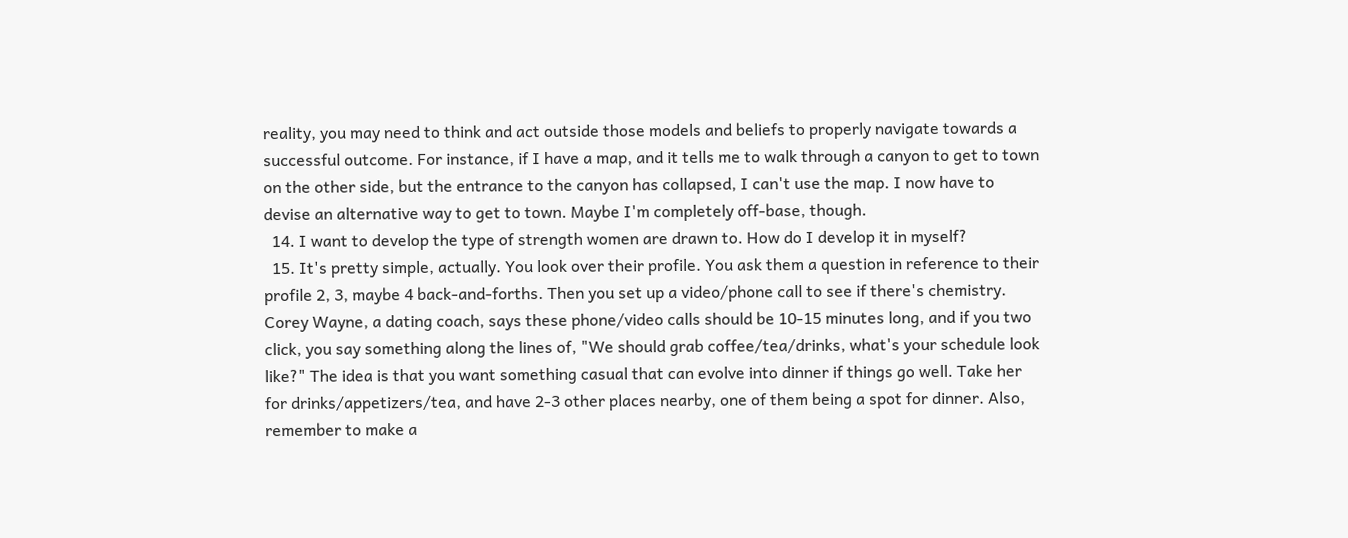reality, you may need to think and act outside those models and beliefs to properly navigate towards a successful outcome. For instance, if I have a map, and it tells me to walk through a canyon to get to town on the other side, but the entrance to the canyon has collapsed, I can't use the map. I now have to devise an alternative way to get to town. Maybe I'm completely off-base, though.
  14. I want to develop the type of strength women are drawn to. How do I develop it in myself?
  15. It's pretty simple, actually. You look over their profile. You ask them a question in reference to their profile 2, 3, maybe 4 back-and-forths. Then you set up a video/phone call to see if there's chemistry. Corey Wayne, a dating coach, says these phone/video calls should be 10-15 minutes long, and if you two click, you say something along the lines of, "We should grab coffee/tea/drinks, what's your schedule look like?" The idea is that you want something casual that can evolve into dinner if things go well. Take her for drinks/appetizers/tea, and have 2-3 other places nearby, one of them being a spot for dinner. Also, remember to make a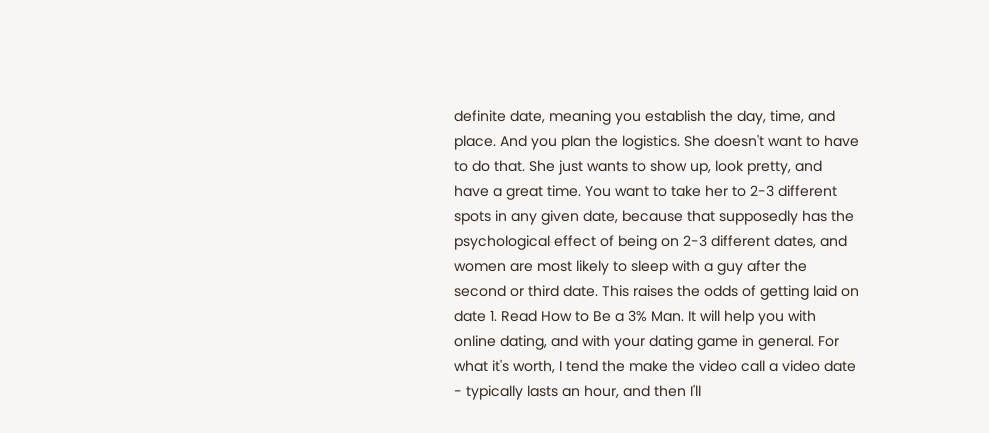definite date, meaning you establish the day, time, and place. And you plan the logistics. She doesn't want to have to do that. She just wants to show up, look pretty, and have a great time. You want to take her to 2-3 different spots in any given date, because that supposedly has the psychological effect of being on 2-3 different dates, and women are most likely to sleep with a guy after the second or third date. This raises the odds of getting laid on date 1. Read How to Be a 3% Man. It will help you with online dating, and with your dating game in general. For what it's worth, I tend the make the video call a video date - typically lasts an hour, and then I'll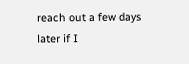reach out a few days later if I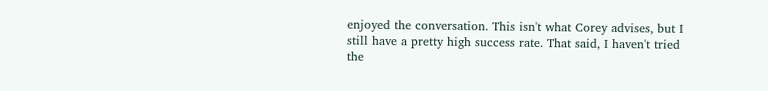enjoyed the conversation. This isn't what Corey advises, but I still have a pretty high success rate. That said, I haven't tried the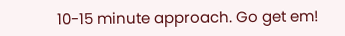10-15 minute approach. Go get em!